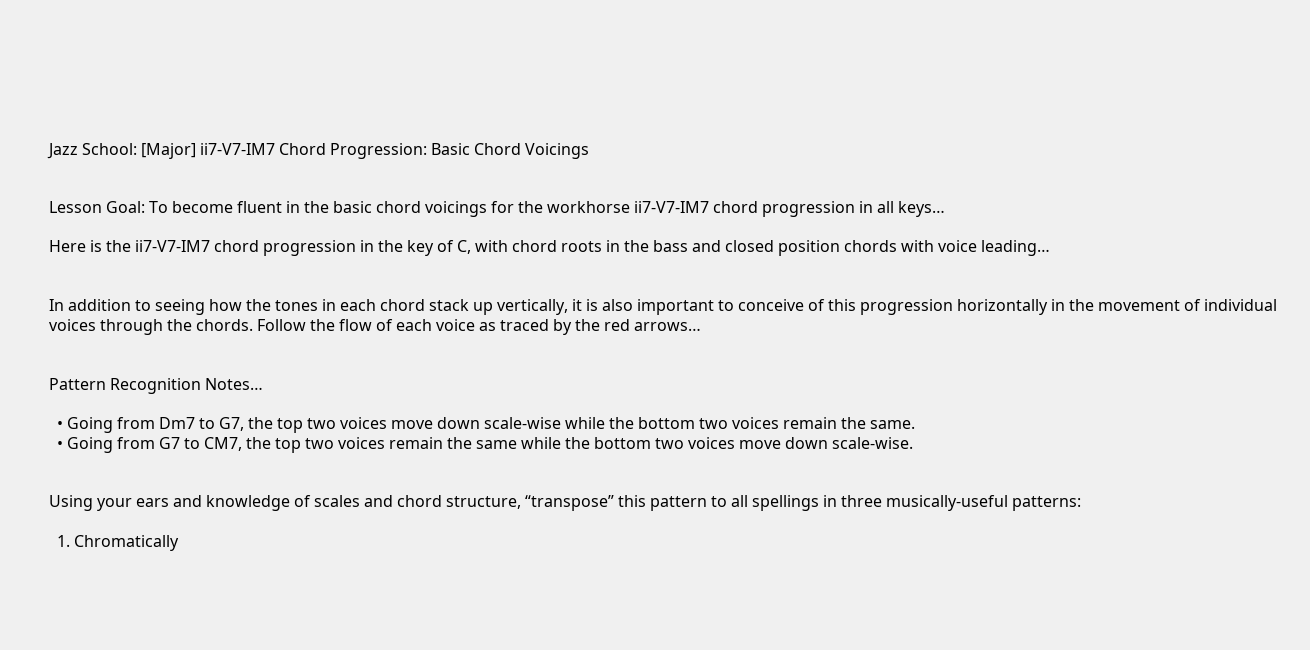Jazz School: [Major] ii7-V7-IM7 Chord Progression: Basic Chord Voicings


Lesson Goal: To become fluent in the basic chord voicings for the workhorse ii7-V7-IM7 chord progression in all keys…

Here is the ii7-V7-IM7 chord progression in the key of C, with chord roots in the bass and closed position chords with voice leading…


In addition to seeing how the tones in each chord stack up vertically, it is also important to conceive of this progression horizontally in the movement of individual voices through the chords. Follow the flow of each voice as traced by the red arrows…


Pattern Recognition Notes…

  • Going from Dm7 to G7, the top two voices move down scale-wise while the bottom two voices remain the same.
  • Going from G7 to CM7, the top two voices remain the same while the bottom two voices move down scale-wise.


Using your ears and knowledge of scales and chord structure, “transpose” this pattern to all spellings in three musically-useful patterns:

  1. Chromatically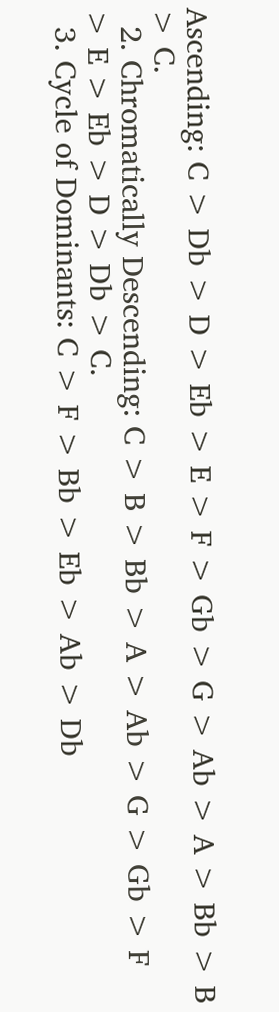Ascending: C > Db > D > Eb > E > F > Gb > G > Ab > A > Bb > B > C.
  2. Chromatically Descending: C > B > Bb > A > Ab > G > Gb > F > E > Eb > D > Db > C.
  3. Cycle of Dominants: C > F > Bb > Eb > Ab > Db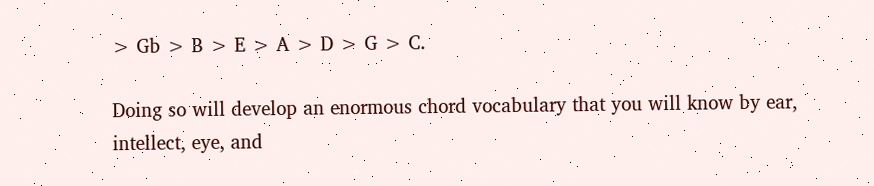> Gb > B > E > A > D > G > C.

Doing so will develop an enormous chord vocabulary that you will know by ear, intellect, eye, and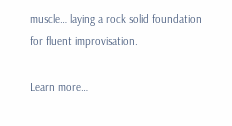muscle… laying a rock solid foundation for fluent improvisation.

Learn more…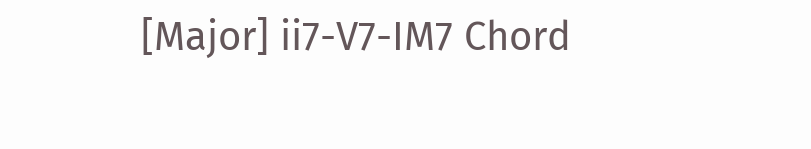[Major] ii7-V7-IM7 Chord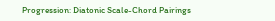Progression: Diatonic Scale-Chord Pairings